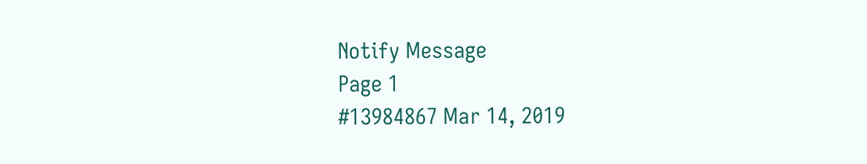Notify Message
Page 1
#13984867 Mar 14, 2019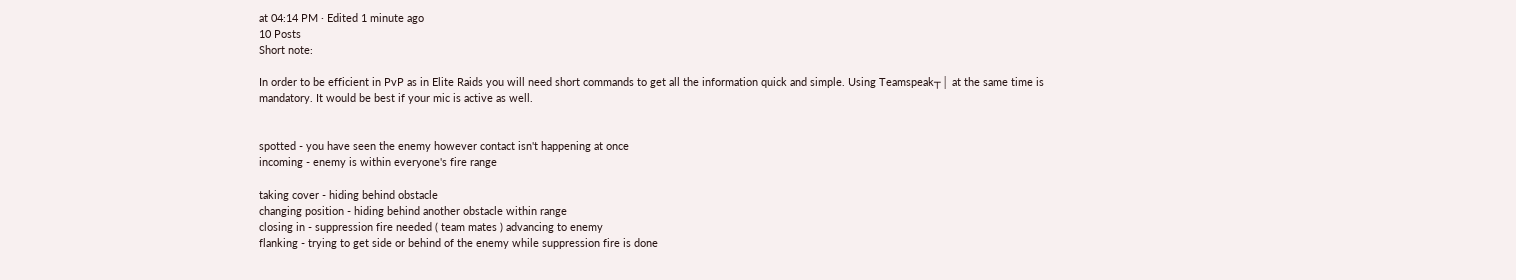at 04:14 PM · Edited 1 minute ago
10 Posts
Short note:

In order to be efficient in PvP as in Elite Raids you will need short commands to get all the information quick and simple. Using Teamspeak┬│ at the same time is mandatory. It would be best if your mic is active as well.


spotted - you have seen the enemy however contact isn't happening at once
incoming - enemy is within everyone's fire range

taking cover - hiding behind obstacle
changing position - hiding behind another obstacle within range
closing in - suppression fire needed ( team mates ) advancing to enemy
flanking - trying to get side or behind of the enemy while suppression fire is done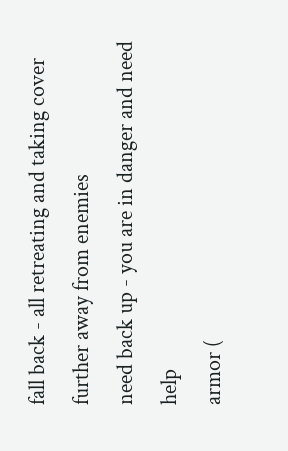fall back - all retreating and taking cover further away from enemies
need back up - you are in danger and need help
armor (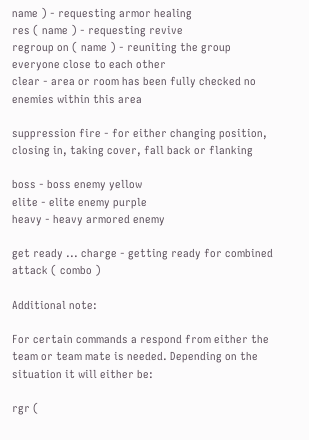name ) - requesting armor healing
res ( name ) - requesting revive
regroup on ( name ) - reuniting the group everyone close to each other
clear - area or room has been fully checked no enemies within this area

suppression fire - for either changing position, closing in, taking cover, fall back or flanking

boss - boss enemy yellow
elite - elite enemy purple
heavy - heavy armored enemy

get ready ... charge - getting ready for combined attack ( combo )

Additional note:

For certain commands a respond from either the team or team mate is needed. Depending on the situation it will either be:

rgr (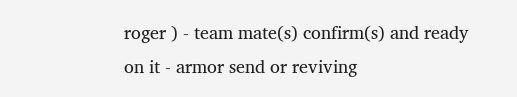roger ) - team mate(s) confirm(s) and ready
on it - armor send or reviving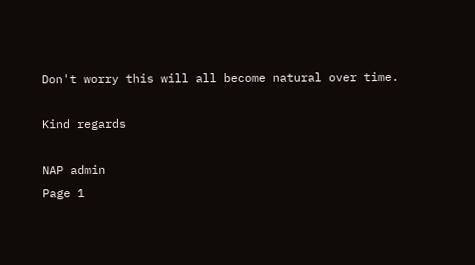Don't worry this will all become natural over time.

Kind regards

NAP admin
Page 1